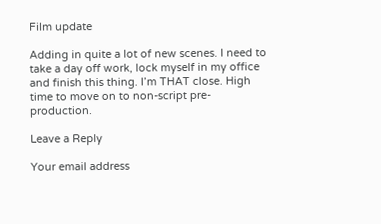Film update

Adding in quite a lot of new scenes. I need to take a day off work, lock myself in my office and finish this thing. I’m THAT close. High time to move on to non-script pre-production.

Leave a Reply

Your email address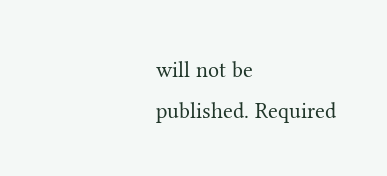will not be published. Required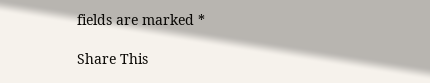fields are marked *

Share This